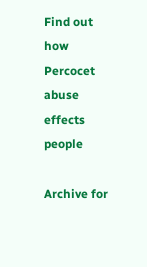Find out how Percocet abuse effects people

Archive for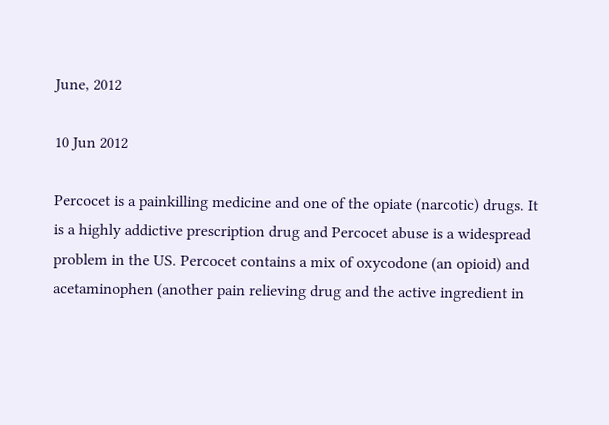June, 2012

10 Jun 2012

Percocet is a painkilling medicine and one of the opiate (narcotic) drugs. It is a highly addictive prescription drug and Percocet abuse is a widespread problem in the US. Percocet contains a mix of oxycodone (an opioid) and acetaminophen (another pain relieving drug and the active ingredient in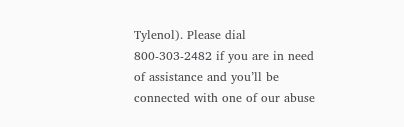Tylenol). Please dial 800-303-2482 if you are in need of assistance and you’ll be connected with one of our abuse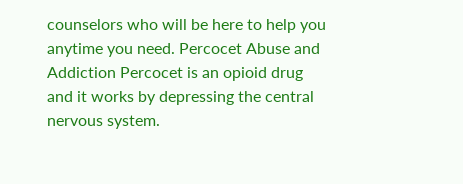counselors who will be here to help you anytime you need. Percocet Abuse and Addiction Percocet is an opioid drug and it works by depressing the central nervous system.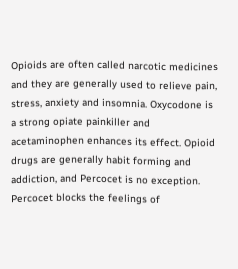Opioids are often called narcotic medicines and they are generally used to relieve pain, stress, anxiety and insomnia. Oxycodone is a strong opiate painkiller and acetaminophen enhances its effect. Opioid drugs are generally habit forming and addiction, and Percocet is no exception. Percocet blocks the feelings of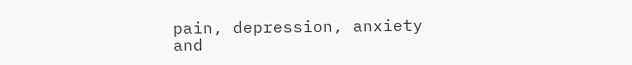pain, depression, anxiety and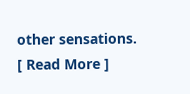other sensations.  [ Read More ]